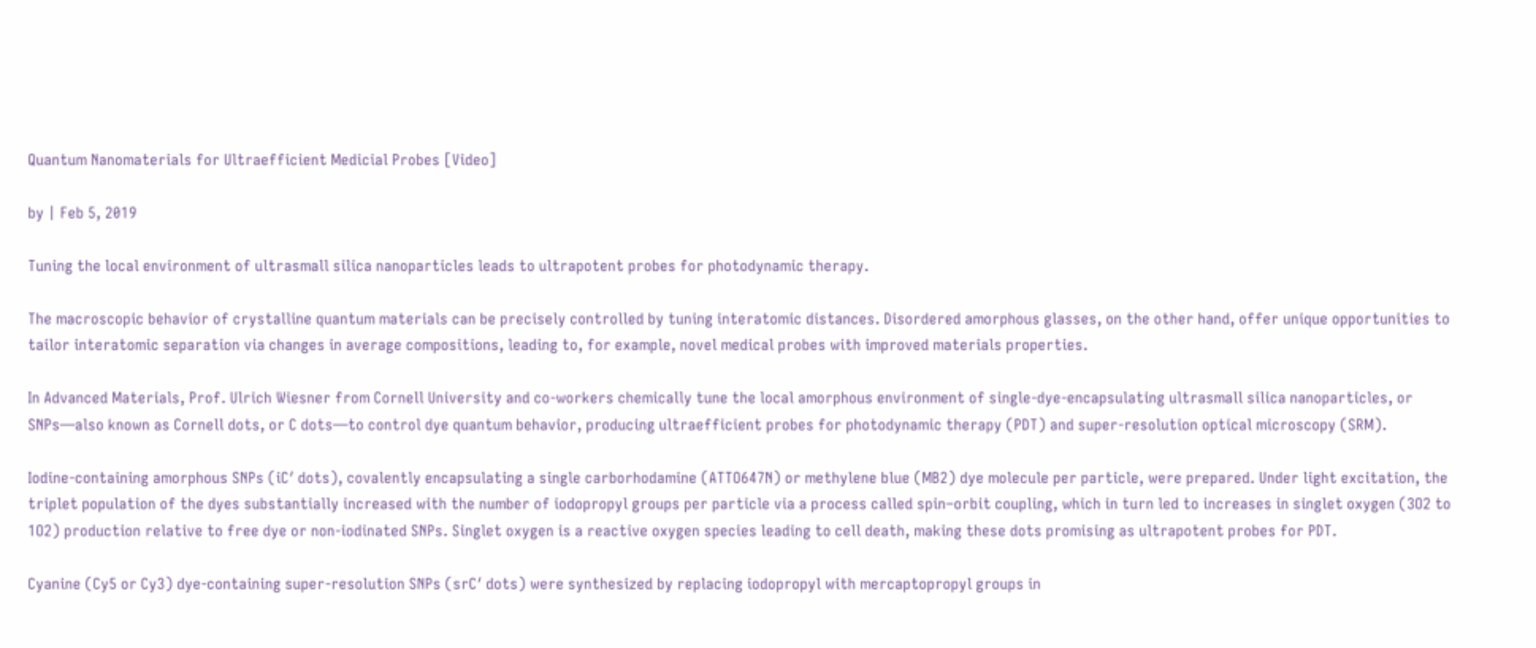Quantum Nanomaterials for Ultraefficient Medicial Probes [Video]

by | Feb 5, 2019

Tuning the local environment of ultrasmall silica nanoparticles leads to ultrapotent probes for photodynamic therapy.

The macroscopic behavior of crystalline quantum materials can be precisely controlled by tuning interatomic distances. Disordered amorphous glasses, on the other hand, offer unique opportunities to tailor interatomic separation via changes in average compositions, leading to, for example, novel medical probes with improved materials properties.

In Advanced Materials, Prof. Ulrich Wiesner from Cornell University and co-workers chemically tune the local amorphous environment of single-dye-encapsulating ultrasmall silica nanoparticles, or SNPs—also known as Cornell dots, or C dots—to control dye quantum behavior, producing ultraefficient probes for photodynamic therapy (PDT) and super-resolution optical microscopy (SRM).

Iodine-containing amorphous SNPs (iC′ dots), covalently encapsulating a single carborhodamine (ATTO647N) or methylene blue (MB2) dye molecule per particle, were prepared. Under light excitation, the triplet population of the dyes substantially increased with the number of iodopropyl groups per particle via a process called spin–orbit coupling, which in turn led to increases in singlet oxygen (3O2 to 1O2) production relative to free dye or non-iodinated SNPs. Singlet oxygen is a reactive oxygen species leading to cell death, making these dots promising as ultrapotent probes for PDT.

Cyanine (Cy5 or Cy3) dye-containing super-resolution SNPs (srC′ dots) were synthesized by replacing iodopropyl with mercaptopropyl groups in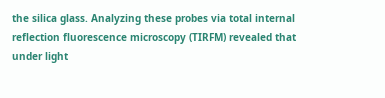the silica glass. Analyzing these probes via total internal reflection fluorescence microscopy (TIRFM) revealed that under light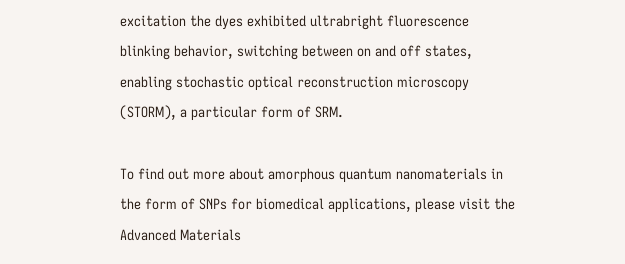excitation the dyes exhibited ultrabright fluorescence blinking behavior, switching between on and off states, enabling stochastic optical reconstruction microscopy (STORM), a particular form of SRM.

To find out more about amorphous quantum nanomaterials in the form of SNPs for biomedical applications, please visit the Advanced Materials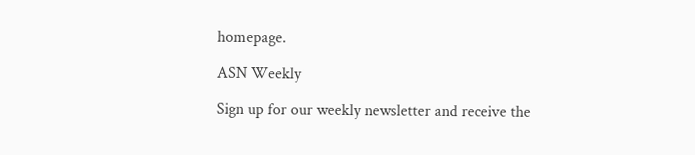homepage.

ASN Weekly

Sign up for our weekly newsletter and receive the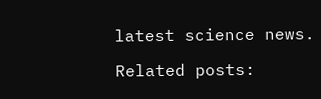latest science news.

Related posts: